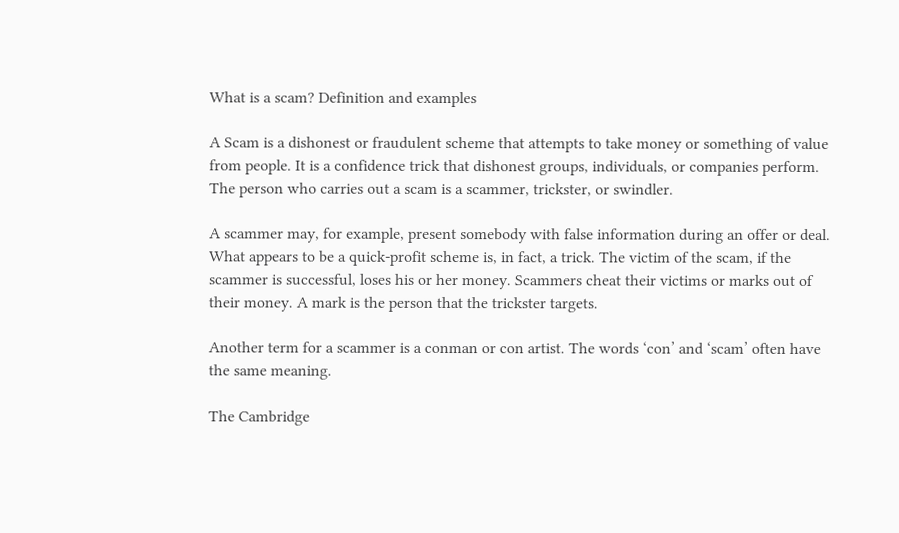What is a scam? Definition and examples

A Scam is a dishonest or fraudulent scheme that attempts to take money or something of value from people. It is a confidence trick that dishonest groups, individuals, or companies perform. The person who carries out a scam is a scammer, trickster, or swindler.

A scammer may, for example, present somebody with false information during an offer or deal. What appears to be a quick-profit scheme is, in fact, a trick. The victim of the scam, if the scammer is successful, loses his or her money. Scammers cheat their victims or marks out of their money. A mark is the person that the trickster targets.

Another term for a scammer is a conman or con artist. The words ‘con’ and ‘scam’ often have the same meaning.

The Cambridge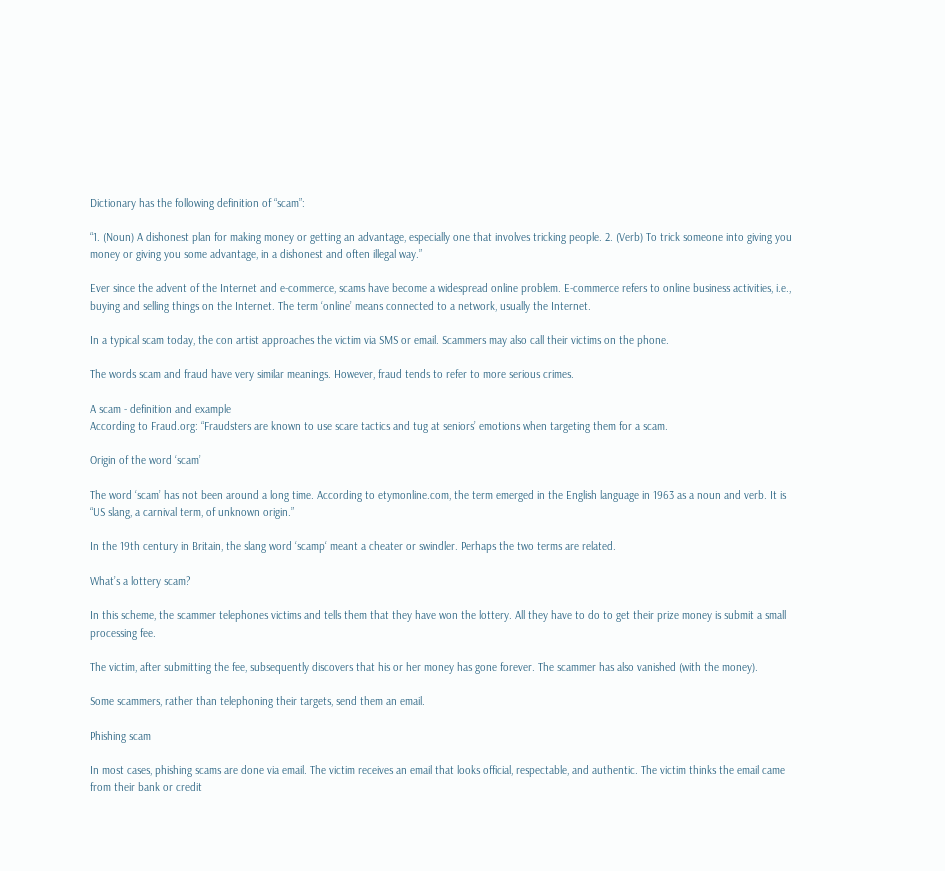Dictionary has the following definition of “scam”:

“1. (Noun) A dishonest plan for making money or getting an advantage, especially one that involves tricking people. 2. (Verb) To trick someone into giving you money or giving you some advantage, in a dishonest and often illegal way.”

Ever since the advent of the Internet and e-commerce, scams have become a widespread online problem. E-commerce refers to online business activities, i.e., buying and selling things on the Internet. The term ‘online’ means connected to a network, usually the Internet.

In a typical scam today, the con artist approaches the victim via SMS or email. Scammers may also call their victims on the phone.

The words scam and fraud have very similar meanings. However, fraud tends to refer to more serious crimes.

A scam - definition and example
According to Fraud.org: “Fraudsters are known to use scare tactics and tug at seniors’ emotions when targeting them for a scam.

Origin of the word ‘scam’

The word ‘scam’ has not been around a long time. According to etymonline.com, the term emerged in the English language in 1963 as a noun and verb. It is “US slang, a carnival term, of unknown origin.”

In the 19th century in Britain, the slang word ‘scamp‘ meant a cheater or swindler. Perhaps the two terms are related.

What’s a lottery scam?

In this scheme, the scammer telephones victims and tells them that they have won the lottery. All they have to do to get their prize money is submit a small processing fee.

The victim, after submitting the fee, subsequently discovers that his or her money has gone forever. The scammer has also vanished (with the money).

Some scammers, rather than telephoning their targets, send them an email.

Phishing scam

In most cases, phishing scams are done via email. The victim receives an email that looks official, respectable, and authentic. The victim thinks the email came from their bank or credit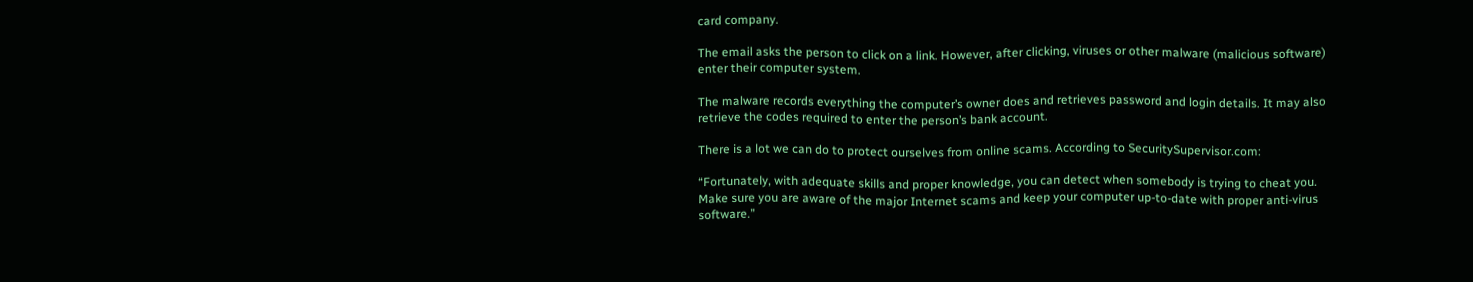card company.

The email asks the person to click on a link. However, after clicking, viruses or other malware (malicious software) enter their computer system.

The malware records everything the computer’s owner does and retrieves password and login details. It may also retrieve the codes required to enter the person’s bank account.

There is a lot we can do to protect ourselves from online scams. According to SecuritySupervisor.com:

“Fortunately, with adequate skills and proper knowledge, you can detect when somebody is trying to cheat you. Make sure you are aware of the major Internet scams and keep your computer up-to-date with proper anti-virus software.”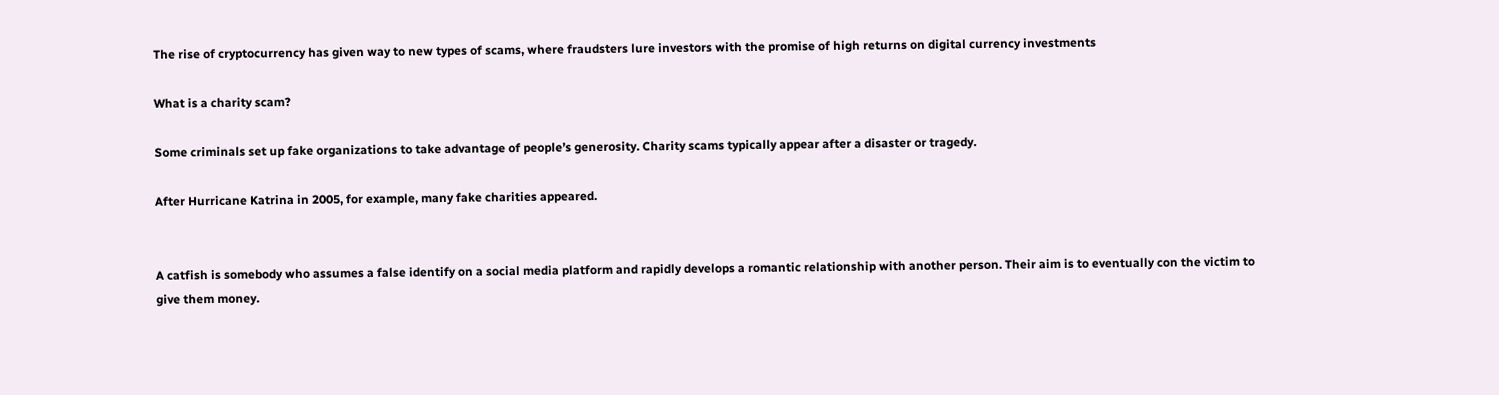The rise of cryptocurrency has given way to new types of scams, where fraudsters lure investors with the promise of high returns on digital currency investments

What is a charity scam?

Some criminals set up fake organizations to take advantage of people’s generosity. Charity scams typically appear after a disaster or tragedy.

After Hurricane Katrina in 2005, for example, many fake charities appeared.


A catfish is somebody who assumes a false identify on a social media platform and rapidly develops a romantic relationship with another person. Their aim is to eventually con the victim to give them money.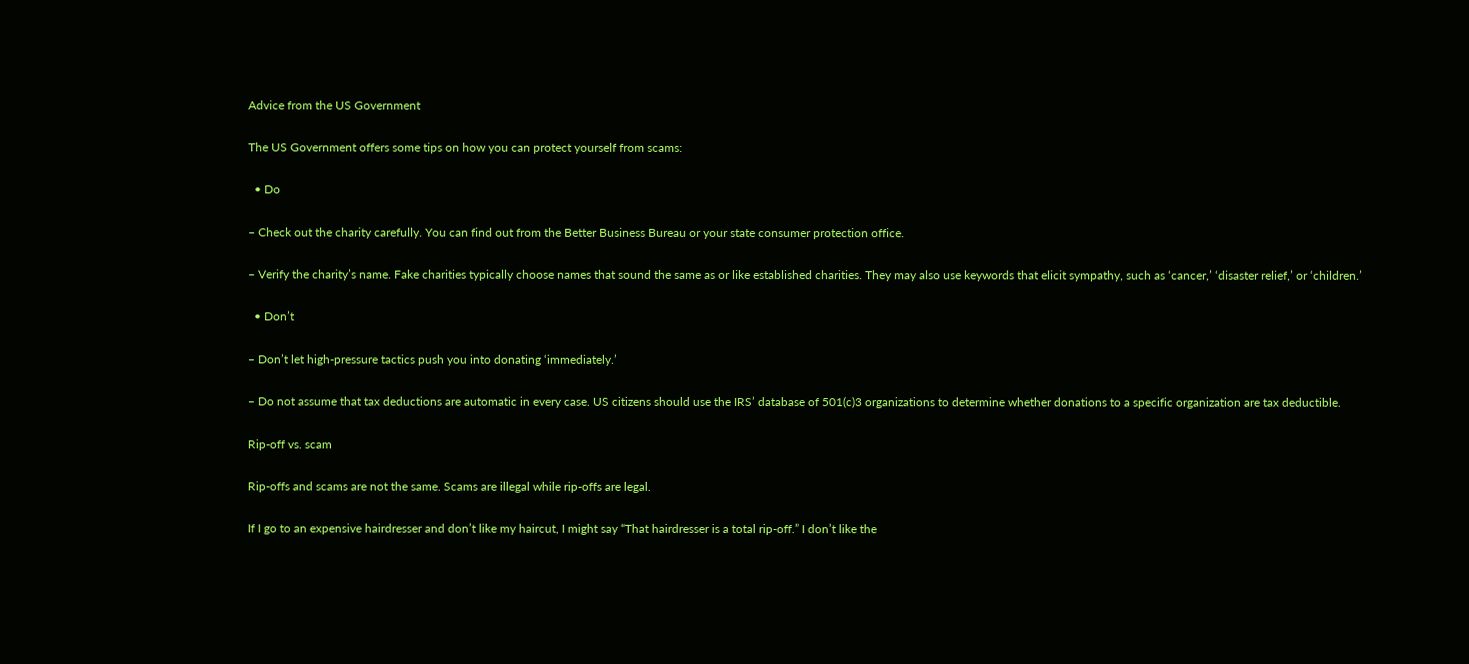Advice from the US Government

The US Government offers some tips on how you can protect yourself from scams:

  • Do

– Check out the charity carefully. You can find out from the Better Business Bureau or your state consumer protection office.

– Verify the charity’s name. Fake charities typically choose names that sound the same as or like established charities. They may also use keywords that elicit sympathy, such as ‘cancer,’ ‘disaster relief,’ or ‘children.’

  • Don’t

– Don’t let high-pressure tactics push you into donating ‘immediately.’

– Do not assume that tax deductions are automatic in every case. US citizens should use the IRS’ database of 501(c)3 organizations to determine whether donations to a specific organization are tax deductible.

Rip-off vs. scam

Rip-offs and scams are not the same. Scams are illegal while rip-offs are legal.

If I go to an expensive hairdresser and don’t like my haircut, I might say “That hairdresser is a total rip-off.” I don’t like the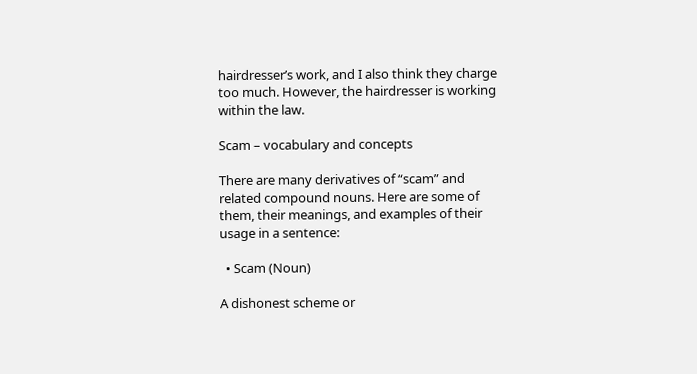hairdresser’s work, and I also think they charge too much. However, the hairdresser is working within the law.

Scam – vocabulary and concepts

There are many derivatives of “scam” and related compound nouns. Here are some of them, their meanings, and examples of their usage in a sentence:

  • Scam (Noun)

A dishonest scheme or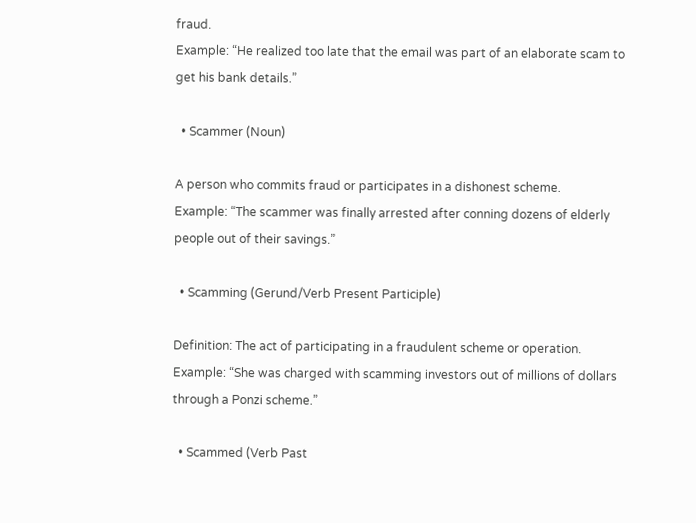fraud.
Example: “He realized too late that the email was part of an elaborate scam to get his bank details.”

  • Scammer (Noun)

A person who commits fraud or participates in a dishonest scheme.
Example: “The scammer was finally arrested after conning dozens of elderly people out of their savings.”

  • Scamming (Gerund/Verb Present Participle)

Definition: The act of participating in a fraudulent scheme or operation.
Example: “She was charged with scamming investors out of millions of dollars through a Ponzi scheme.”

  • Scammed (Verb Past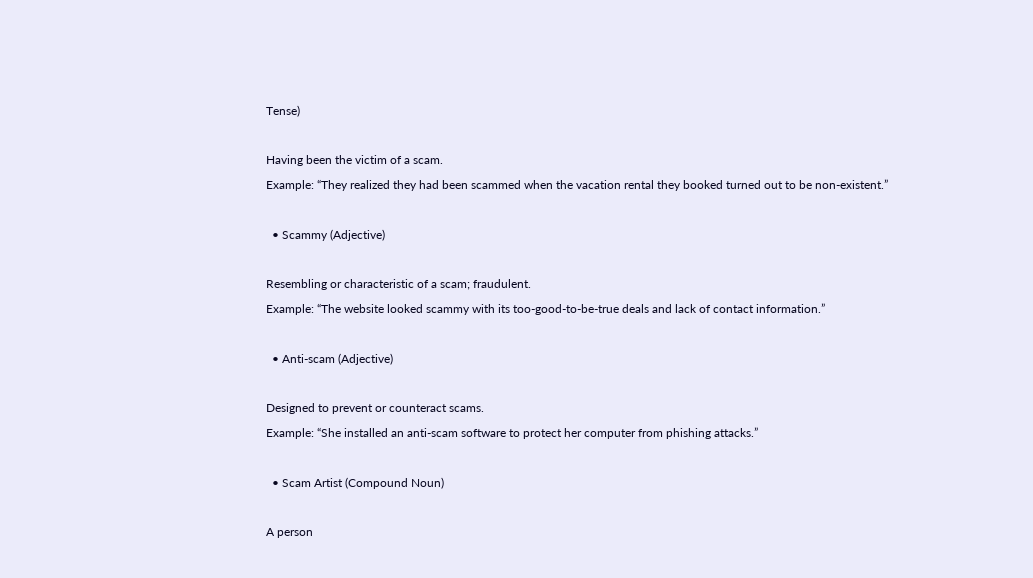Tense)

Having been the victim of a scam.
Example: “They realized they had been scammed when the vacation rental they booked turned out to be non-existent.”

  • Scammy (Adjective)

Resembling or characteristic of a scam; fraudulent.
Example: “The website looked scammy with its too-good-to-be-true deals and lack of contact information.”

  • Anti-scam (Adjective)

Designed to prevent or counteract scams.
Example: “She installed an anti-scam software to protect her computer from phishing attacks.”

  • Scam Artist (Compound Noun)

A person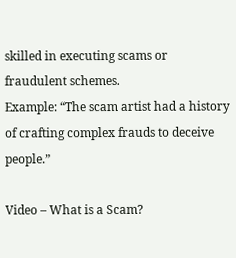skilled in executing scams or fraudulent schemes.
Example: “The scam artist had a history of crafting complex frauds to deceive people.”

Video – What is a Scam?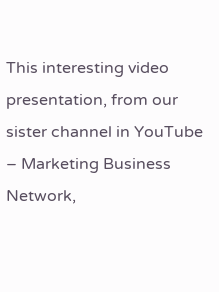This interesting video presentation, from our sister channel in YouTube – Marketing Business Network,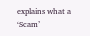explains what a ‘Scam’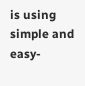is using simple and easy-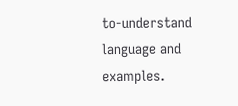to-understand language and examples.